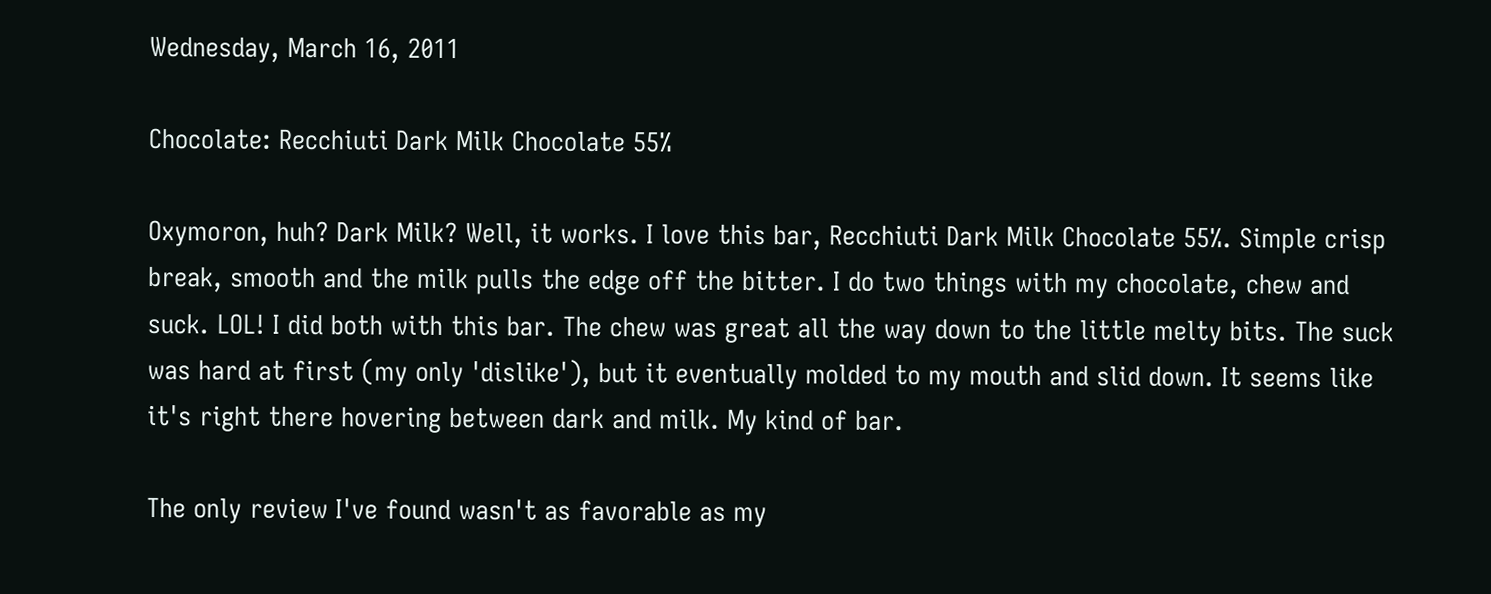Wednesday, March 16, 2011

Chocolate: Recchiuti Dark Milk Chocolate 55%

Oxymoron, huh? Dark Milk? Well, it works. I love this bar, Recchiuti Dark Milk Chocolate 55%. Simple crisp break, smooth and the milk pulls the edge off the bitter. I do two things with my chocolate, chew and suck. LOL! I did both with this bar. The chew was great all the way down to the little melty bits. The suck was hard at first (my only 'dislike'), but it eventually molded to my mouth and slid down. It seems like it's right there hovering between dark and milk. My kind of bar.

The only review I've found wasn't as favorable as my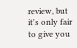review, but it's only fair to give you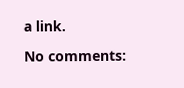a link.

No comments: